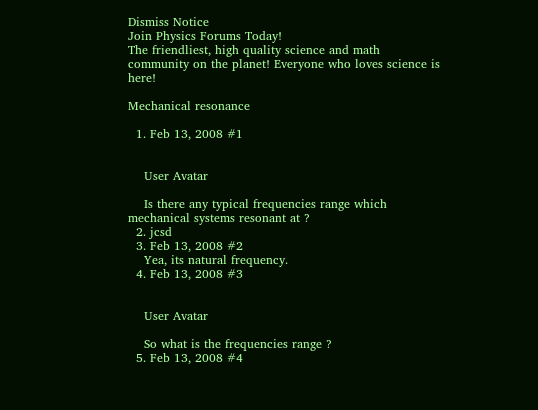Dismiss Notice
Join Physics Forums Today!
The friendliest, high quality science and math community on the planet! Everyone who loves science is here!

Mechanical resonance

  1. Feb 13, 2008 #1


    User Avatar

    Is there any typical frequencies range which mechanical systems resonant at ?
  2. jcsd
  3. Feb 13, 2008 #2
    Yea, its natural frequency.
  4. Feb 13, 2008 #3


    User Avatar

    So what is the frequencies range ?
  5. Feb 13, 2008 #4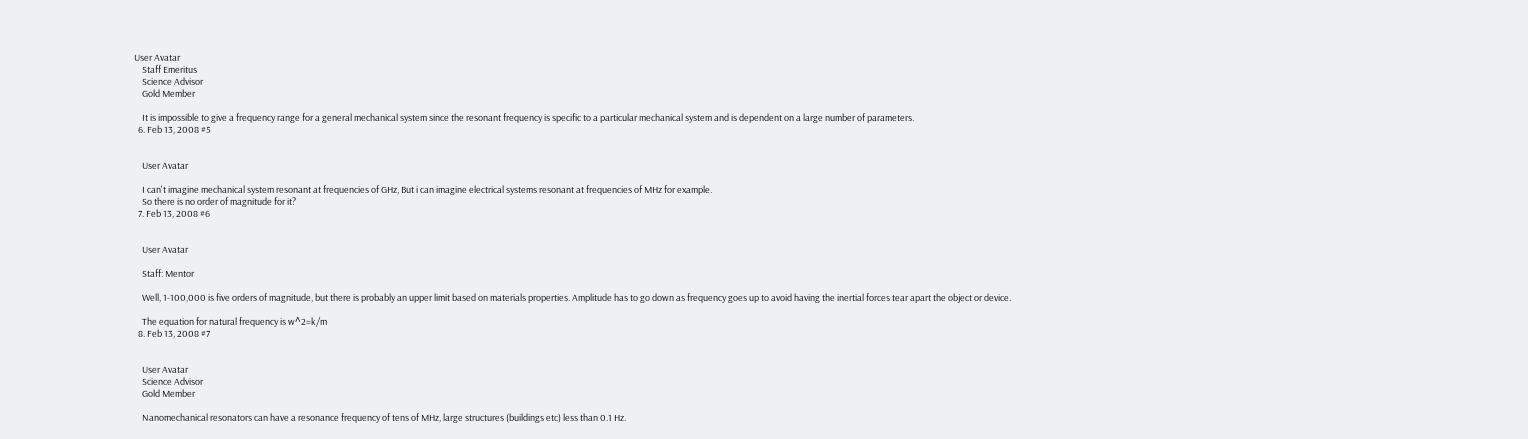User Avatar
    Staff Emeritus
    Science Advisor
    Gold Member

    It is impossible to give a frequency range for a general mechanical system since the resonant frequency is specific to a particular mechanical system and is dependent on a large number of parameters.
  6. Feb 13, 2008 #5


    User Avatar

    I can't imagine mechanical system resonant at frequencies of GHz, But i can imagine electrical systems resonant at frequencies of MHz for example.
    So there is no order of magnitude for it?
  7. Feb 13, 2008 #6


    User Avatar

    Staff: Mentor

    Well, 1-100,000 is five orders of magnitude, but there is probably an upper limit based on materials properties. Amplitude has to go down as frequency goes up to avoid having the inertial forces tear apart the object or device.

    The equation for natural frequency is w^2=k/m
  8. Feb 13, 2008 #7


    User Avatar
    Science Advisor
    Gold Member

    Nanomechanical resonators can have a resonance frequency of tens of MHz, large structures (buildings etc) less than 0.1 Hz.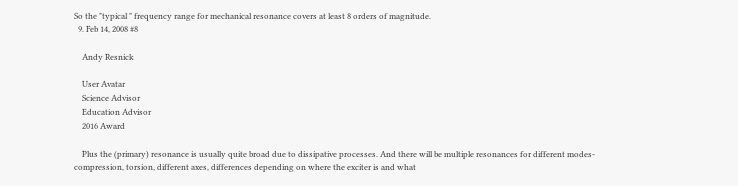So the "typical " frequency range for mechanical resonance covers at least 8 orders of magnitude.
  9. Feb 14, 2008 #8

    Andy Resnick

    User Avatar
    Science Advisor
    Education Advisor
    2016 Award

    Plus the (primary) resonance is usually quite broad due to dissipative processes. And there will be multiple resonances for different modes- compression, torsion, different axes, differences depending on where the exciter is and what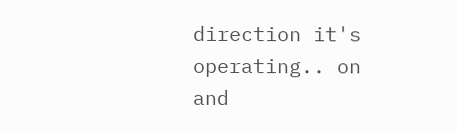direction it's operating.. on and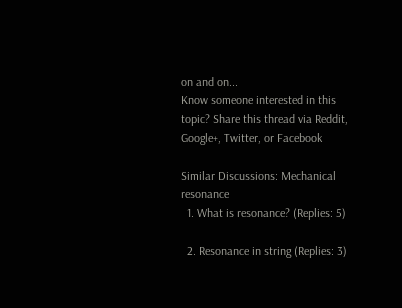on and on...
Know someone interested in this topic? Share this thread via Reddit, Google+, Twitter, or Facebook

Similar Discussions: Mechanical resonance
  1. What is resonance? (Replies: 5)

  2. Resonance in string (Replies: 3)